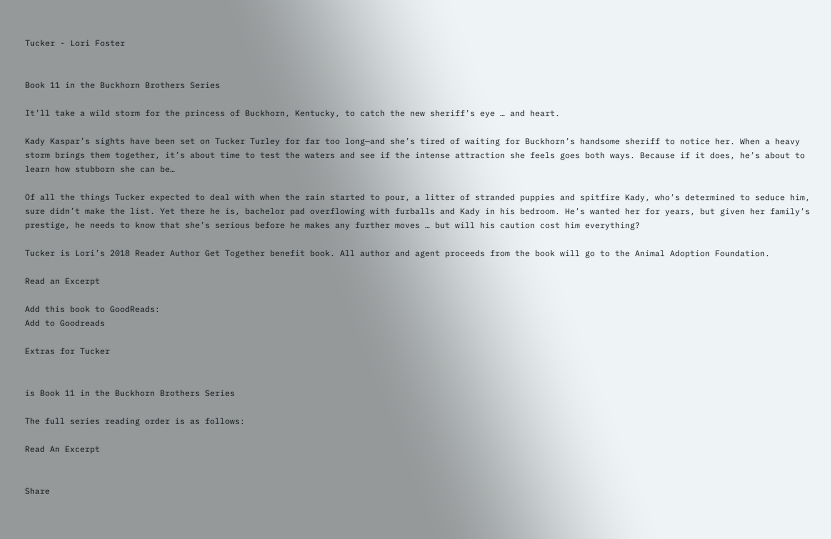Tucker - Lori Foster


Book 11 in the Buckhorn Brothers Series

It’ll take a wild storm for the princess of Buckhorn, Kentucky, to catch the new sheriff’s eye … and heart.

Kady Kaspar’s sights have been set on Tucker Turley for far too long—and she’s tired of waiting for Buckhorn’s handsome sheriff to notice her. When a heavy storm brings them together, it’s about time to test the waters and see if the intense attraction she feels goes both ways. Because if it does, he’s about to learn how stubborn she can be…

Of all the things Tucker expected to deal with when the rain started to pour, a litter of stranded puppies and spitfire Kady, who’s determined to seduce him, sure didn’t make the list. Yet there he is, bachelor pad overflowing with furballs and Kady in his bedroom. He’s wanted her for years, but given her family’s prestige, he needs to know that she’s serious before he makes any further moves … but will his caution cost him everything?

Tucker is Lori’s 2018 Reader Author Get Together benefit book. All author and agent proceeds from the book will go to the Animal Adoption Foundation.

Read an Excerpt

Add this book to GoodReads:
Add to Goodreads

Extras for Tucker


is Book 11 in the Buckhorn Brothers Series

The full series reading order is as follows:

Read An Excerpt


Share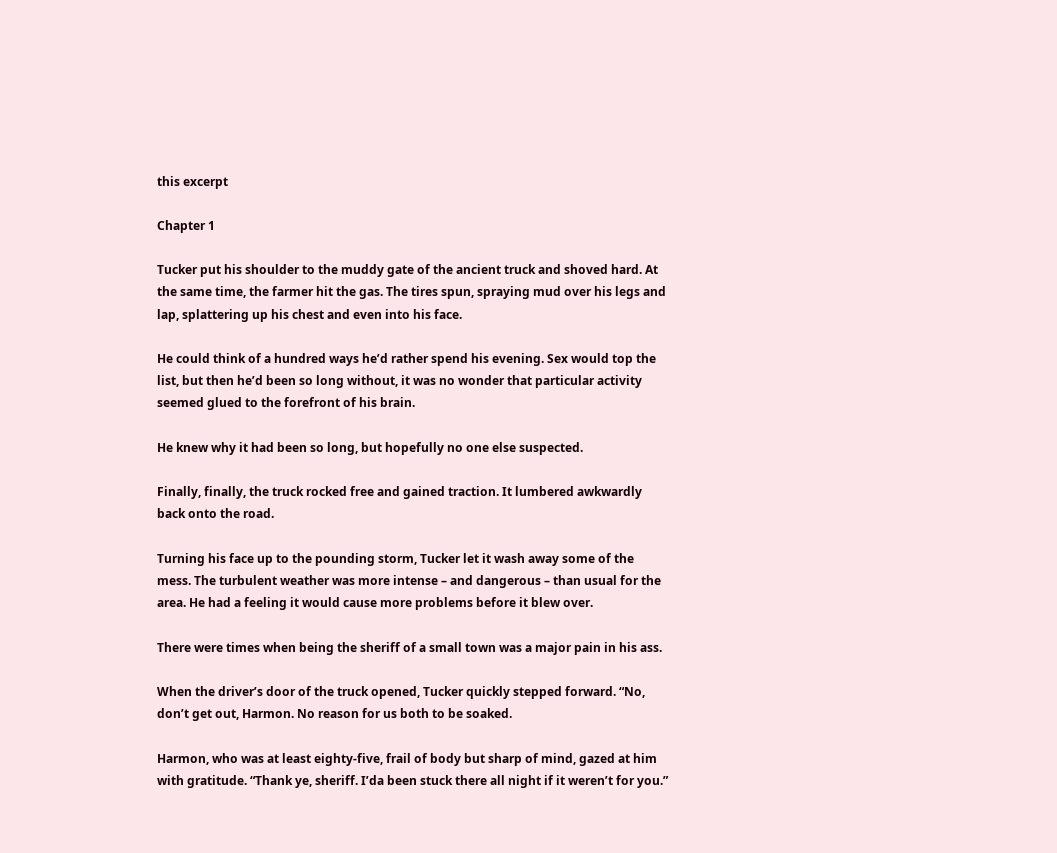this excerpt

Chapter 1

Tucker put his shoulder to the muddy gate of the ancient truck and shoved hard. At the same time, the farmer hit the gas. The tires spun, spraying mud over his legs and lap, splattering up his chest and even into his face.

He could think of a hundred ways he’d rather spend his evening. Sex would top the list, but then he’d been so long without, it was no wonder that particular activity seemed glued to the forefront of his brain.

He knew why it had been so long, but hopefully no one else suspected.

Finally, finally, the truck rocked free and gained traction. It lumbered awkwardly back onto the road.

Turning his face up to the pounding storm, Tucker let it wash away some of the mess. The turbulent weather was more intense – and dangerous – than usual for the area. He had a feeling it would cause more problems before it blew over.

There were times when being the sheriff of a small town was a major pain in his ass.

When the driver’s door of the truck opened, Tucker quickly stepped forward. “No, don’t get out, Harmon. No reason for us both to be soaked.

Harmon, who was at least eighty-five, frail of body but sharp of mind, gazed at him with gratitude. “Thank ye, sheriff. I’da been stuck there all night if it weren’t for you.”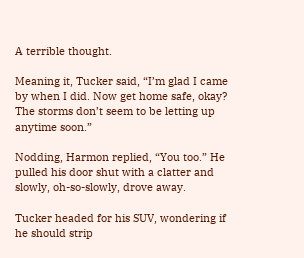A terrible thought.

Meaning it, Tucker said, “I’m glad I came by when I did. Now get home safe, okay? The storms don’t seem to be letting up anytime soon.”

Nodding, Harmon replied, “You too.” He pulled his door shut with a clatter and slowly, oh-so-slowly, drove away.

Tucker headed for his SUV, wondering if he should strip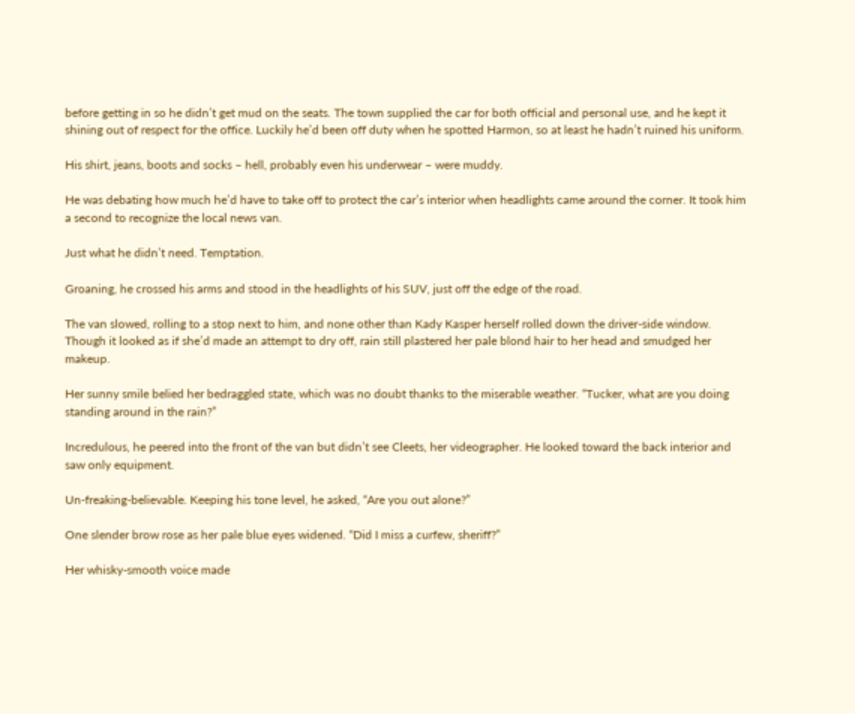before getting in so he didn’t get mud on the seats. The town supplied the car for both official and personal use, and he kept it shining out of respect for the office. Luckily he’d been off duty when he spotted Harmon, so at least he hadn’t ruined his uniform.

His shirt, jeans, boots and socks – hell, probably even his underwear – were muddy.

He was debating how much he’d have to take off to protect the car’s interior when headlights came around the corner. It took him a second to recognize the local news van.

Just what he didn’t need. Temptation.

Groaning, he crossed his arms and stood in the headlights of his SUV, just off the edge of the road.

The van slowed, rolling to a stop next to him, and none other than Kady Kasper herself rolled down the driver-side window. Though it looked as if she’d made an attempt to dry off, rain still plastered her pale blond hair to her head and smudged her makeup.

Her sunny smile belied her bedraggled state, which was no doubt thanks to the miserable weather. “Tucker, what are you doing standing around in the rain?”

Incredulous, he peered into the front of the van but didn’t see Cleets, her videographer. He looked toward the back interior and saw only equipment.

Un-freaking-believable. Keeping his tone level, he asked, “Are you out alone?”

One slender brow rose as her pale blue eyes widened. “Did I miss a curfew, sheriff?”

Her whisky-smooth voice made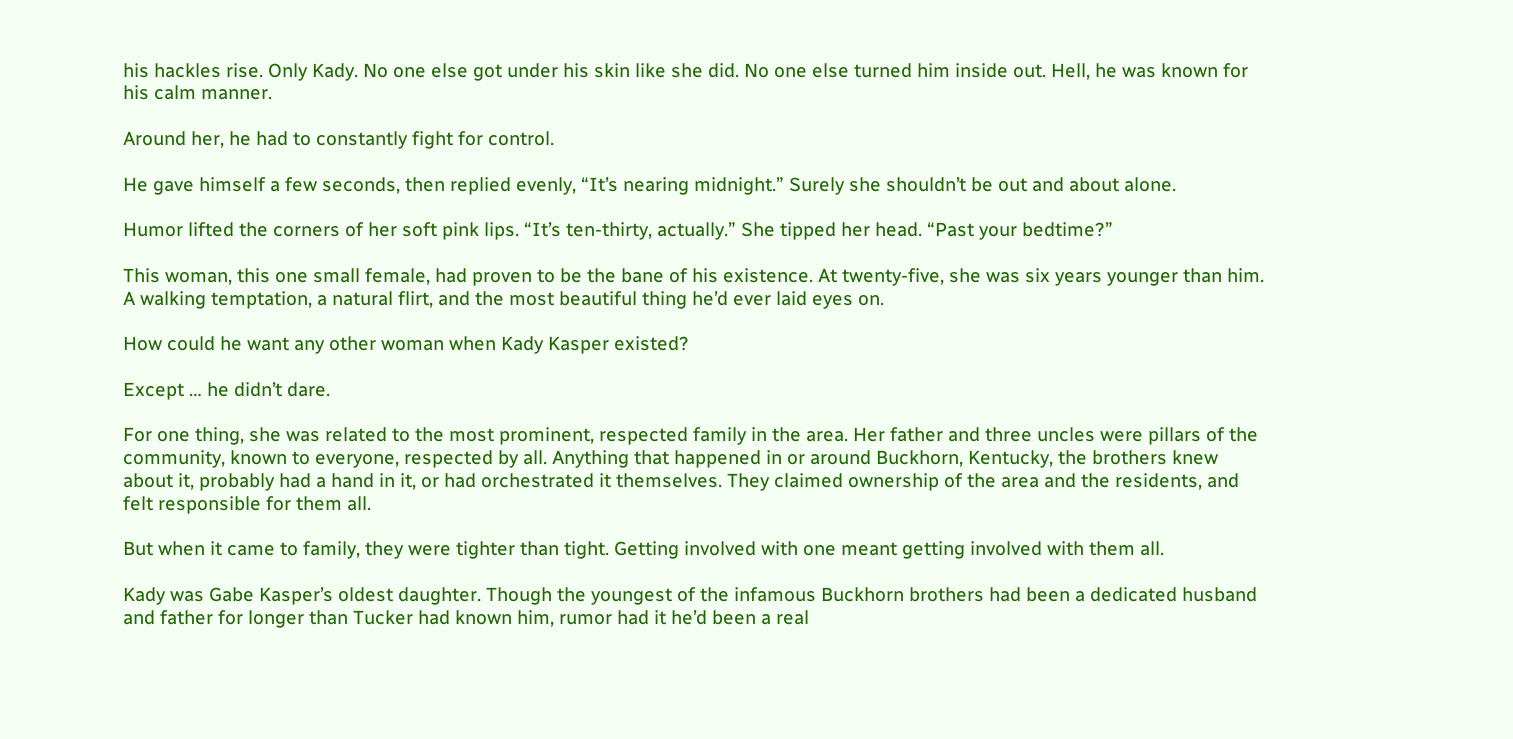his hackles rise. Only Kady. No one else got under his skin like she did. No one else turned him inside out. Hell, he was known for his calm manner.

Around her, he had to constantly fight for control.

He gave himself a few seconds, then replied evenly, “It’s nearing midnight.” Surely she shouldn’t be out and about alone.

Humor lifted the corners of her soft pink lips. “It’s ten-thirty, actually.” She tipped her head. “Past your bedtime?”

This woman, this one small female, had proven to be the bane of his existence. At twenty-five, she was six years younger than him. A walking temptation, a natural flirt, and the most beautiful thing he’d ever laid eyes on.

How could he want any other woman when Kady Kasper existed?

Except … he didn’t dare.

For one thing, she was related to the most prominent, respected family in the area. Her father and three uncles were pillars of the community, known to everyone, respected by all. Anything that happened in or around Buckhorn, Kentucky, the brothers knew about it, probably had a hand in it, or had orchestrated it themselves. They claimed ownership of the area and the residents, and felt responsible for them all.

But when it came to family, they were tighter than tight. Getting involved with one meant getting involved with them all.

Kady was Gabe Kasper’s oldest daughter. Though the youngest of the infamous Buckhorn brothers had been a dedicated husband and father for longer than Tucker had known him, rumor had it he’d been a real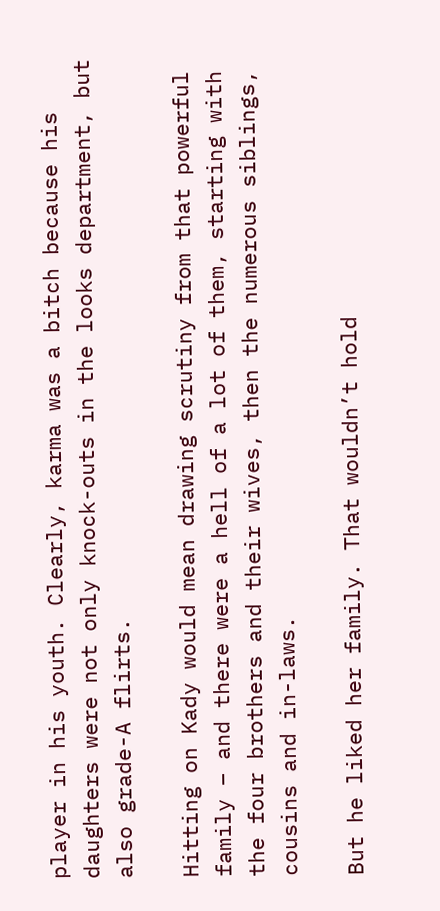player in his youth. Clearly, karma was a bitch because his daughters were not only knock-outs in the looks department, but also grade-A flirts.

Hitting on Kady would mean drawing scrutiny from that powerful family – and there were a hell of a lot of them, starting with the four brothers and their wives, then the numerous siblings, cousins and in-laws.

But he liked her family. That wouldn’t hold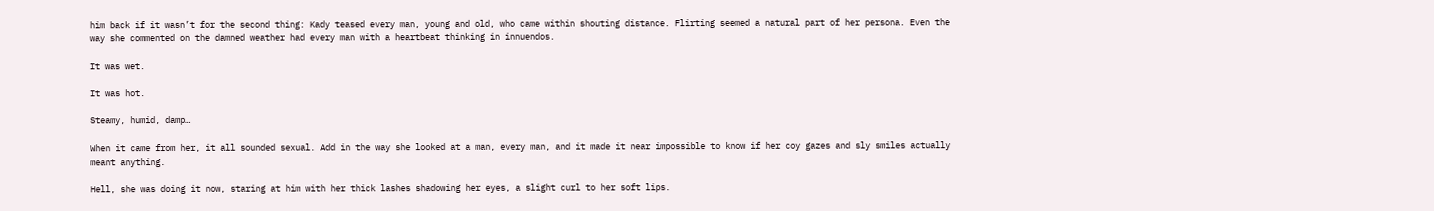him back if it wasn’t for the second thing: Kady teased every man, young and old, who came within shouting distance. Flirting seemed a natural part of her persona. Even the way she commented on the damned weather had every man with a heartbeat thinking in innuendos.

It was wet.

It was hot.

Steamy, humid, damp…

When it came from her, it all sounded sexual. Add in the way she looked at a man, every man, and it made it near impossible to know if her coy gazes and sly smiles actually meant anything.

Hell, she was doing it now, staring at him with her thick lashes shadowing her eyes, a slight curl to her soft lips.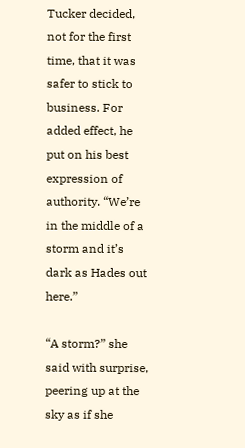Tucker decided, not for the first time, that it was safer to stick to business. For added effect, he put on his best expression of authority. “We’re in the middle of a storm and it’s dark as Hades out here.”

“A storm?” she said with surprise, peering up at the sky as if she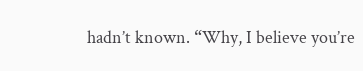hadn’t known. “Why, I believe you’re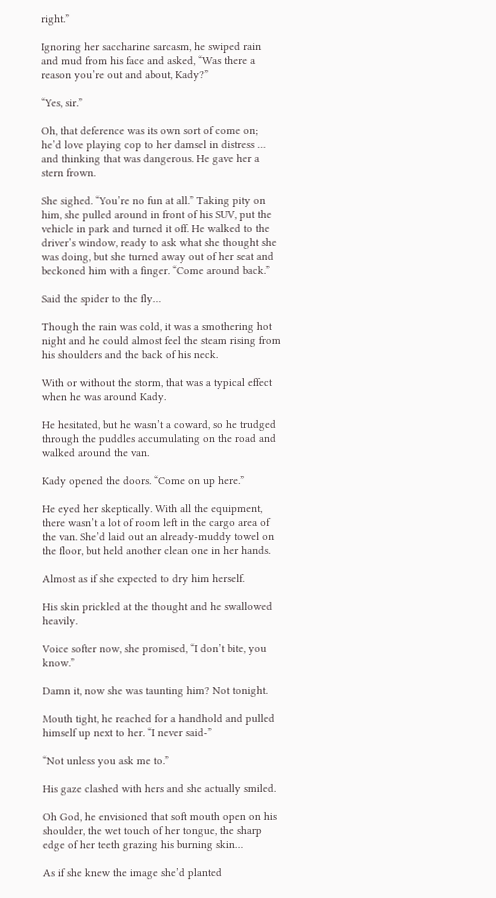right.”

Ignoring her saccharine sarcasm, he swiped rain and mud from his face and asked, “Was there a reason you’re out and about, Kady?”

“Yes, sir.”

Oh, that deference was its own sort of come on; he’d love playing cop to her damsel in distress … and thinking that was dangerous. He gave her a stern frown.

She sighed. “You’re no fun at all.” Taking pity on him, she pulled around in front of his SUV, put the vehicle in park and turned it off. He walked to the driver’s window, ready to ask what she thought she was doing, but she turned away out of her seat and beckoned him with a finger. “Come around back.”

Said the spider to the fly…

Though the rain was cold, it was a smothering hot night and he could almost feel the steam rising from his shoulders and the back of his neck.

With or without the storm, that was a typical effect when he was around Kady.

He hesitated, but he wasn’t a coward, so he trudged through the puddles accumulating on the road and walked around the van.

Kady opened the doors. “Come on up here.”

He eyed her skeptically. With all the equipment, there wasn’t a lot of room left in the cargo area of the van. She’d laid out an already-muddy towel on the floor, but held another clean one in her hands.

Almost as if she expected to dry him herself.

His skin prickled at the thought and he swallowed heavily.

Voice softer now, she promised, “I don’t bite, you know.”

Damn it, now she was taunting him? Not tonight.

Mouth tight, he reached for a handhold and pulled himself up next to her. “I never said-”

“Not unless you ask me to.”

His gaze clashed with hers and she actually smiled.

Oh God, he envisioned that soft mouth open on his shoulder, the wet touch of her tongue, the sharp edge of her teeth grazing his burning skin…

As if she knew the image she’d planted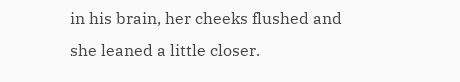in his brain, her cheeks flushed and she leaned a little closer.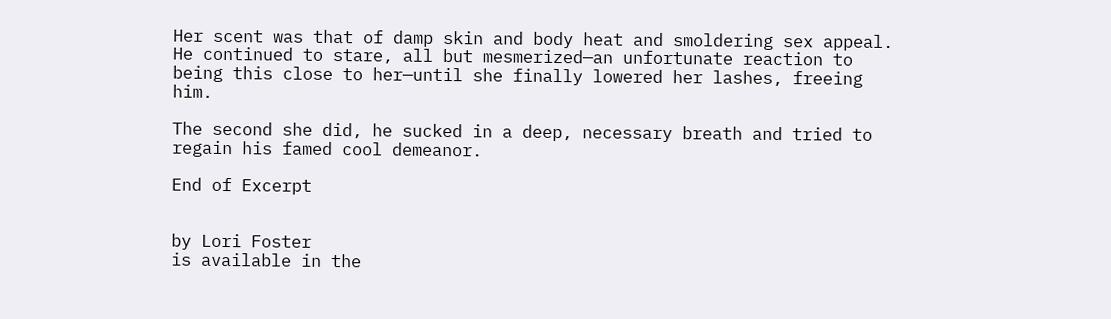Her scent was that of damp skin and body heat and smoldering sex appeal. He continued to stare, all but mesmerized—an unfortunate reaction to being this close to her—until she finally lowered her lashes, freeing him.

The second she did, he sucked in a deep, necessary breath and tried to regain his famed cool demeanor.

End of Excerpt


by Lori Foster
is available in the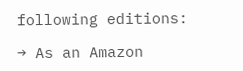following editions:

→ As an Amazon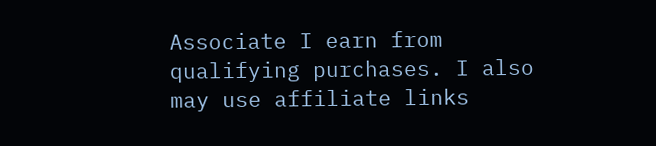Associate I earn from qualifying purchases. I also may use affiliate links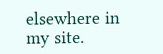elsewhere in my site.